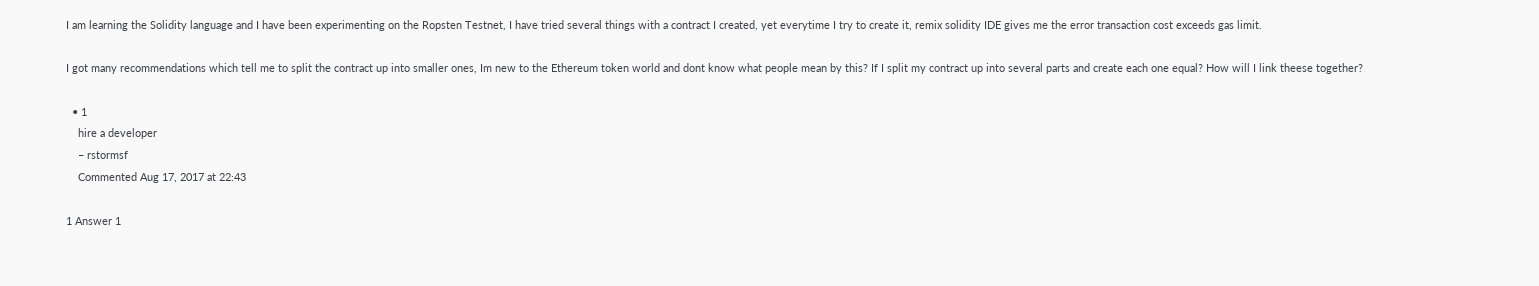I am learning the Solidity language and I have been experimenting on the Ropsten Testnet, I have tried several things with a contract I created, yet everytime I try to create it, remix solidity IDE gives me the error transaction cost exceeds gas limit.

I got many recommendations which tell me to split the contract up into smaller ones, Im new to the Ethereum token world and dont know what people mean by this? If I split my contract up into several parts and create each one equal? How will I link theese together?

  • 1
    hire a developer
    – rstormsf
    Commented Aug 17, 2017 at 22:43

1 Answer 1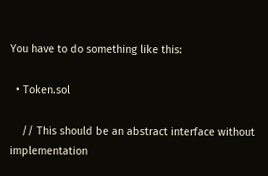You have to do something like this:

  • Token.sol

    // This should be an abstract interface without implementation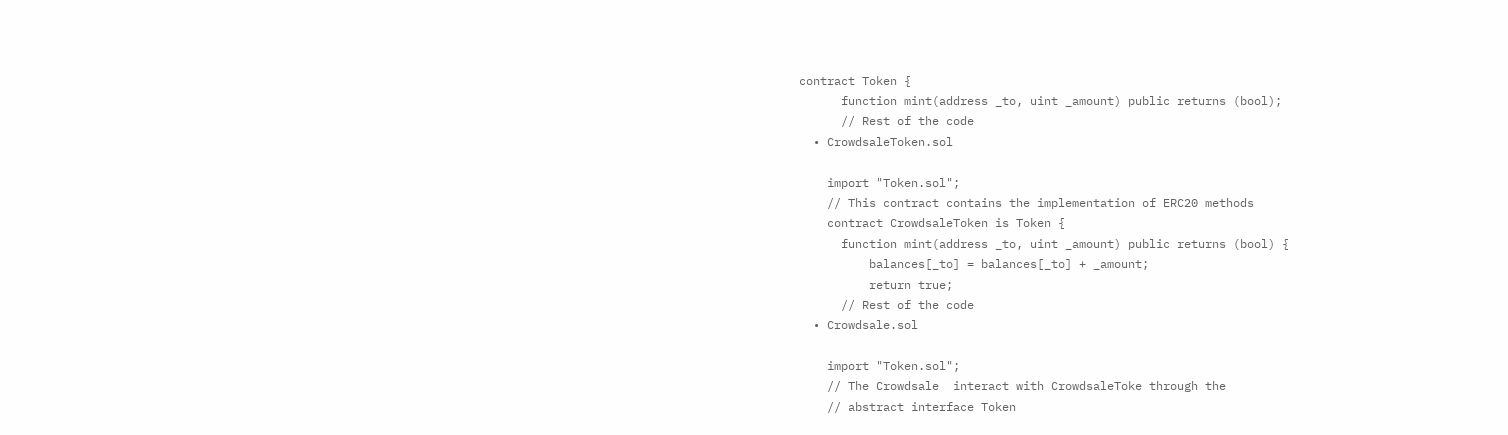contract Token {
      function mint(address _to, uint _amount) public returns (bool);
      // Rest of the code
  • CrowdsaleToken.sol

    import "Token.sol";
    // This contract contains the implementation of ERC20 methods
    contract CrowdsaleToken is Token {
      function mint(address _to, uint _amount) public returns (bool) {
          balances[_to] = balances[_to] + _amount;
          return true;
      // Rest of the code
  • Crowdsale.sol

    import "Token.sol";
    // The Crowdsale  interact with CrowdsaleToke through the
    // abstract interface Token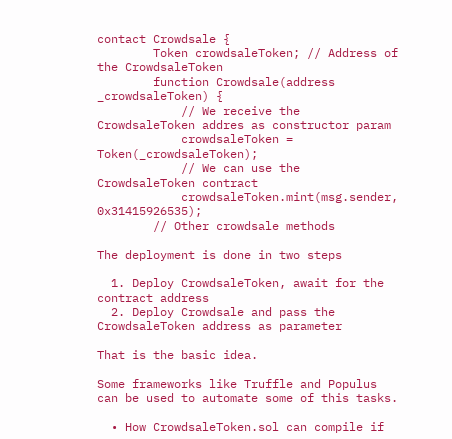contact Crowdsale {
        Token crowdsaleToken; // Address of the CrowdsaleToken
        function Crowdsale(address _crowdsaleToken) {
            // We receive the CrowdsaleToken addres as constructor param
            crowdsaleToken = Token(_crowdsaleToken);
            // We can use the CrowdsaleToken contract
            crowdsaleToken.mint(msg.sender, 0x31415926535);
        // Other crowdsale methods

The deployment is done in two steps

  1. Deploy CrowdsaleToken, await for the contract address
  2. Deploy Crowdsale and pass the CrowdsaleToken address as parameter

That is the basic idea.

Some frameworks like Truffle and Populus can be used to automate some of this tasks.

  • How CrowdsaleToken.sol can compile if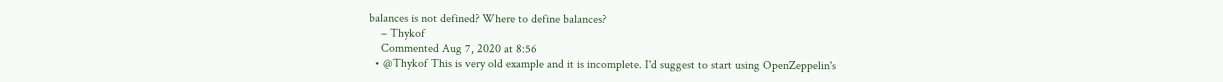balances is not defined? Where to define balances?
    – Thykof
    Commented Aug 7, 2020 at 8:56
  • @Thykof This is very old example and it is incomplete. I'd suggest to start using OpenZeppelin's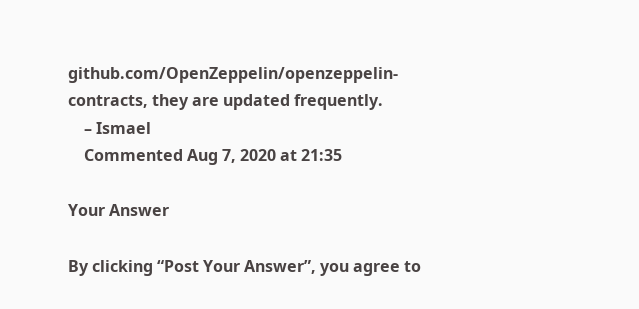github.com/OpenZeppelin/openzeppelin-contracts, they are updated frequently.
    – Ismael
    Commented Aug 7, 2020 at 21:35

Your Answer

By clicking “Post Your Answer”, you agree to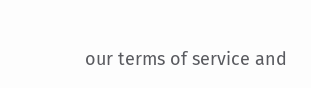our terms of service and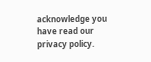acknowledge you have read our privacy policy.